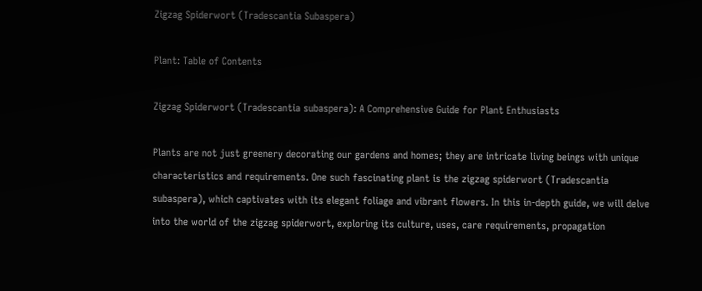Zigzag Spiderwort (Tradescantia Subaspera)

Plant: Table of Contents

Zigzag Spiderwort (Tradescantia subaspera): A Comprehensive Guide for Plant Enthusiasts

Plants are not just greenery decorating our gardens and homes; they are intricate living beings with unique characteristics and requirements. One such fascinating plant is the zigzag spiderwort (Tradescantia subaspera), which captivates with its elegant foliage and vibrant flowers. In this in-depth guide, we will delve into the world of the zigzag spiderwort, exploring its culture, uses, care requirements, propagation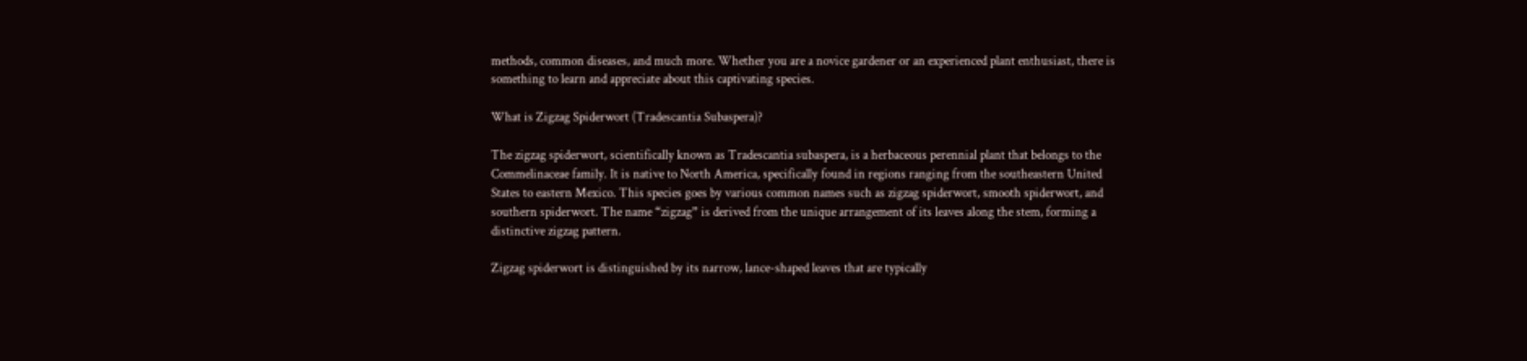methods, common diseases, and much more. Whether you are a novice gardener or an experienced plant enthusiast, there is something to learn and appreciate about this captivating species.

What is Zigzag Spiderwort (Tradescantia Subaspera)?

The zigzag spiderwort, scientifically known as Tradescantia subaspera, is a herbaceous perennial plant that belongs to the Commelinaceae family. It is native to North America, specifically found in regions ranging from the southeastern United States to eastern Mexico. This species goes by various common names such as zigzag spiderwort, smooth spiderwort, and southern spiderwort. The name “zigzag” is derived from the unique arrangement of its leaves along the stem, forming a distinctive zigzag pattern.

Zigzag spiderwort is distinguished by its narrow, lance-shaped leaves that are typically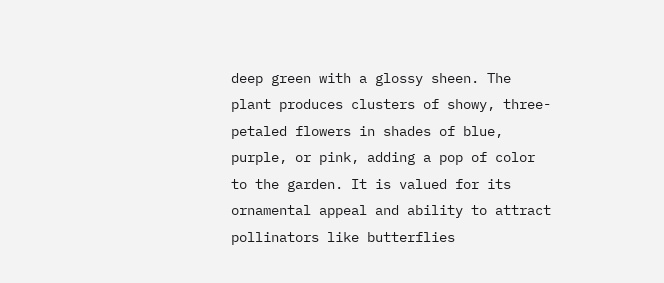deep green with a glossy sheen. The plant produces clusters of showy, three-petaled flowers in shades of blue, purple, or pink, adding a pop of color to the garden. It is valued for its ornamental appeal and ability to attract pollinators like butterflies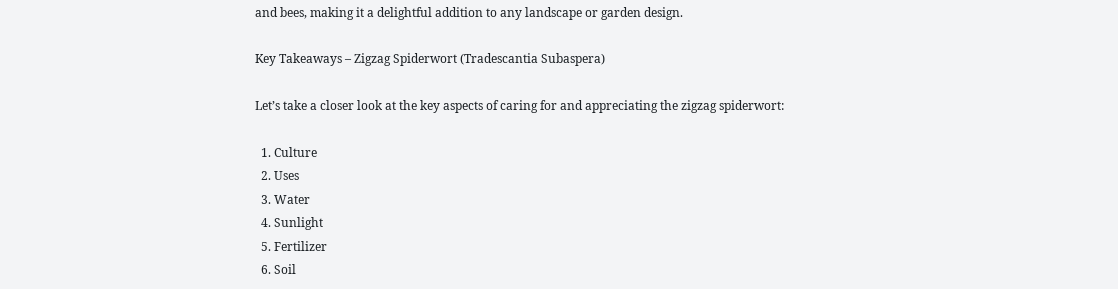and bees, making it a delightful addition to any landscape or garden design.

Key Takeaways – Zigzag Spiderwort (Tradescantia Subaspera)

Let’s take a closer look at the key aspects of caring for and appreciating the zigzag spiderwort:

  1. Culture
  2. Uses
  3. Water
  4. Sunlight
  5. Fertilizer
  6. Soil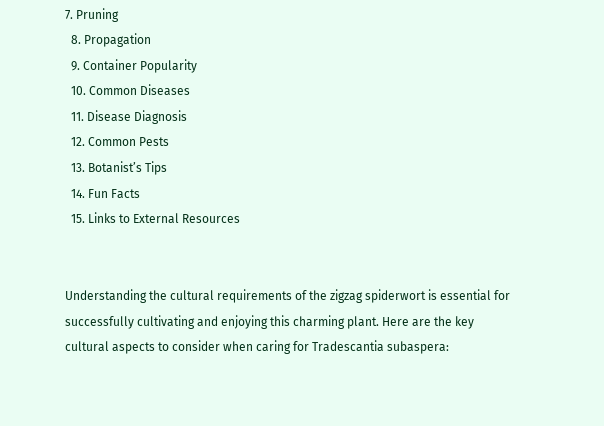7. Pruning
  8. Propagation
  9. Container Popularity
  10. Common Diseases
  11. Disease Diagnosis
  12. Common Pests
  13. Botanist’s Tips
  14. Fun Facts
  15. Links to External Resources


Understanding the cultural requirements of the zigzag spiderwort is essential for successfully cultivating and enjoying this charming plant. Here are the key cultural aspects to consider when caring for Tradescantia subaspera: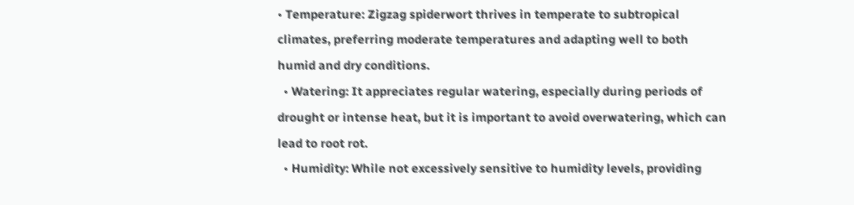• Temperature: Zigzag spiderwort thrives in temperate to subtropical climates, preferring moderate temperatures and adapting well to both humid and dry conditions.
  • Watering: It appreciates regular watering, especially during periods of drought or intense heat, but it is important to avoid overwatering, which can lead to root rot.
  • Humidity: While not excessively sensitive to humidity levels, providing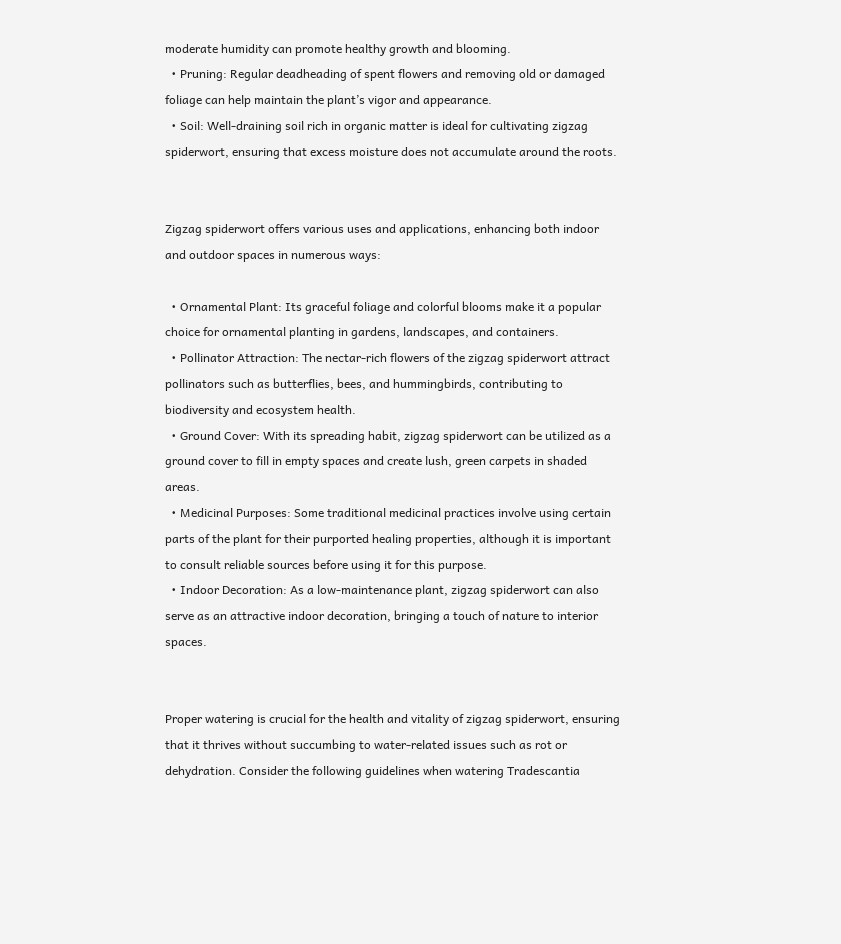moderate humidity can promote healthy growth and blooming.
  • Pruning: Regular deadheading of spent flowers and removing old or damaged foliage can help maintain the plant’s vigor and appearance.
  • Soil: Well-draining soil rich in organic matter is ideal for cultivating zigzag spiderwort, ensuring that excess moisture does not accumulate around the roots.


Zigzag spiderwort offers various uses and applications, enhancing both indoor and outdoor spaces in numerous ways:

  • Ornamental Plant: Its graceful foliage and colorful blooms make it a popular choice for ornamental planting in gardens, landscapes, and containers.
  • Pollinator Attraction: The nectar-rich flowers of the zigzag spiderwort attract pollinators such as butterflies, bees, and hummingbirds, contributing to biodiversity and ecosystem health.
  • Ground Cover: With its spreading habit, zigzag spiderwort can be utilized as a ground cover to fill in empty spaces and create lush, green carpets in shaded areas.
  • Medicinal Purposes: Some traditional medicinal practices involve using certain parts of the plant for their purported healing properties, although it is important to consult reliable sources before using it for this purpose.
  • Indoor Decoration: As a low-maintenance plant, zigzag spiderwort can also serve as an attractive indoor decoration, bringing a touch of nature to interior spaces.


Proper watering is crucial for the health and vitality of zigzag spiderwort, ensuring that it thrives without succumbing to water-related issues such as rot or dehydration. Consider the following guidelines when watering Tradescantia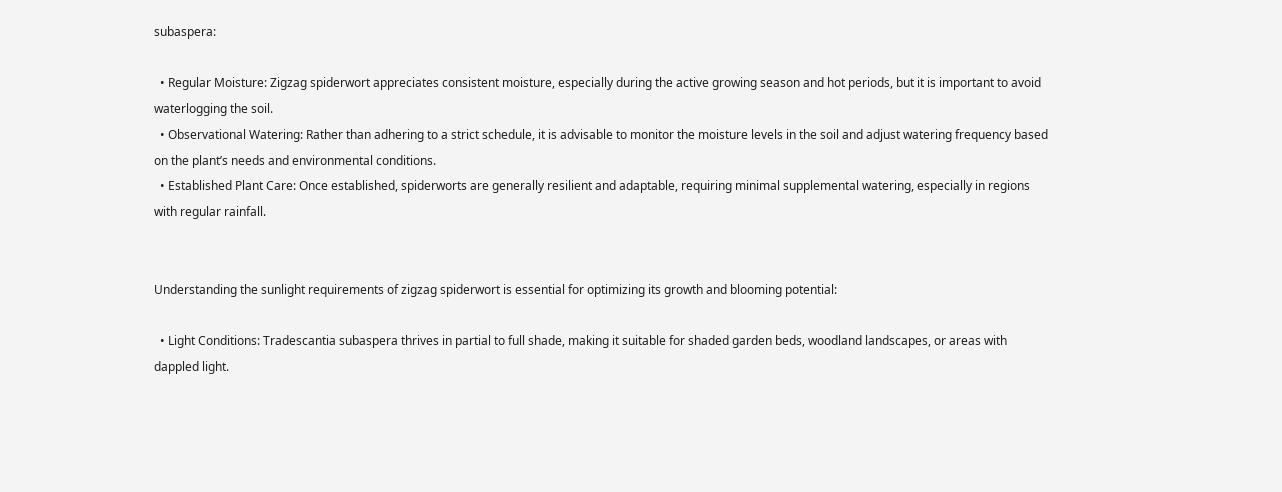subaspera:

  • Regular Moisture: Zigzag spiderwort appreciates consistent moisture, especially during the active growing season and hot periods, but it is important to avoid waterlogging the soil.
  • Observational Watering: Rather than adhering to a strict schedule, it is advisable to monitor the moisture levels in the soil and adjust watering frequency based on the plant’s needs and environmental conditions.
  • Established Plant Care: Once established, spiderworts are generally resilient and adaptable, requiring minimal supplemental watering, especially in regions with regular rainfall.


Understanding the sunlight requirements of zigzag spiderwort is essential for optimizing its growth and blooming potential:

  • Light Conditions: Tradescantia subaspera thrives in partial to full shade, making it suitable for shaded garden beds, woodland landscapes, or areas with dappled light.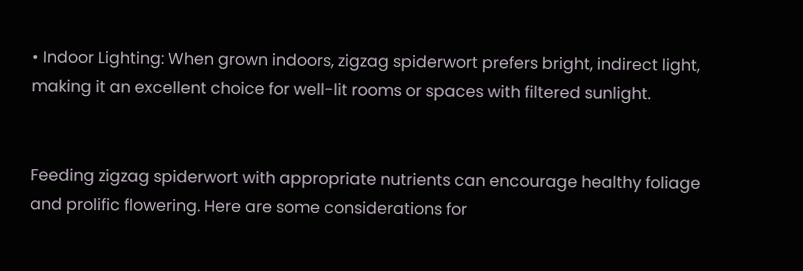• Indoor Lighting: When grown indoors, zigzag spiderwort prefers bright, indirect light, making it an excellent choice for well-lit rooms or spaces with filtered sunlight.


Feeding zigzag spiderwort with appropriate nutrients can encourage healthy foliage and prolific flowering. Here are some considerations for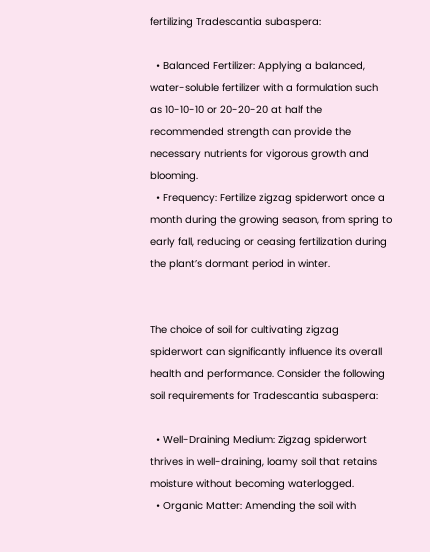fertilizing Tradescantia subaspera:

  • Balanced Fertilizer: Applying a balanced, water-soluble fertilizer with a formulation such as 10-10-10 or 20-20-20 at half the recommended strength can provide the necessary nutrients for vigorous growth and blooming.
  • Frequency: Fertilize zigzag spiderwort once a month during the growing season, from spring to early fall, reducing or ceasing fertilization during the plant’s dormant period in winter.


The choice of soil for cultivating zigzag spiderwort can significantly influence its overall health and performance. Consider the following soil requirements for Tradescantia subaspera:

  • Well-Draining Medium: Zigzag spiderwort thrives in well-draining, loamy soil that retains moisture without becoming waterlogged.
  • Organic Matter: Amending the soil with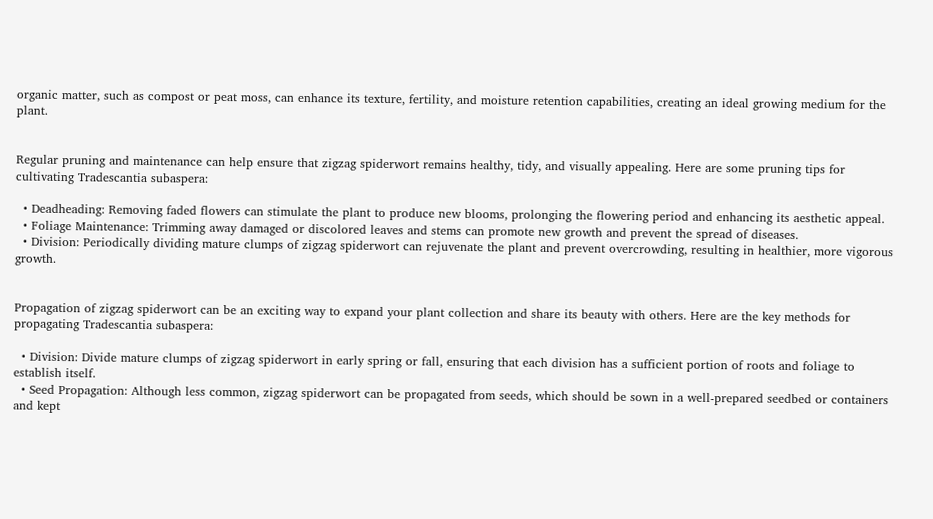organic matter, such as compost or peat moss, can enhance its texture, fertility, and moisture retention capabilities, creating an ideal growing medium for the plant.


Regular pruning and maintenance can help ensure that zigzag spiderwort remains healthy, tidy, and visually appealing. Here are some pruning tips for cultivating Tradescantia subaspera:

  • Deadheading: Removing faded flowers can stimulate the plant to produce new blooms, prolonging the flowering period and enhancing its aesthetic appeal.
  • Foliage Maintenance: Trimming away damaged or discolored leaves and stems can promote new growth and prevent the spread of diseases.
  • Division: Periodically dividing mature clumps of zigzag spiderwort can rejuvenate the plant and prevent overcrowding, resulting in healthier, more vigorous growth.


Propagation of zigzag spiderwort can be an exciting way to expand your plant collection and share its beauty with others. Here are the key methods for propagating Tradescantia subaspera:

  • Division: Divide mature clumps of zigzag spiderwort in early spring or fall, ensuring that each division has a sufficient portion of roots and foliage to establish itself.
  • Seed Propagation: Although less common, zigzag spiderwort can be propagated from seeds, which should be sown in a well-prepared seedbed or containers and kept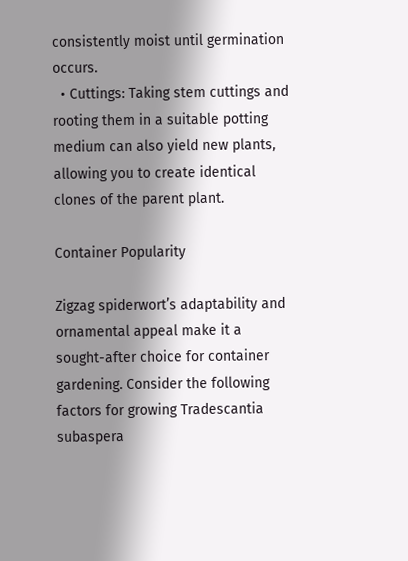consistently moist until germination occurs.
  • Cuttings: Taking stem cuttings and rooting them in a suitable potting medium can also yield new plants, allowing you to create identical clones of the parent plant.

Container Popularity

Zigzag spiderwort’s adaptability and ornamental appeal make it a sought-after choice for container gardening. Consider the following factors for growing Tradescantia subaspera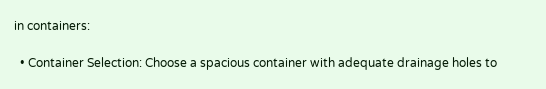in containers:

  • Container Selection: Choose a spacious container with adequate drainage holes to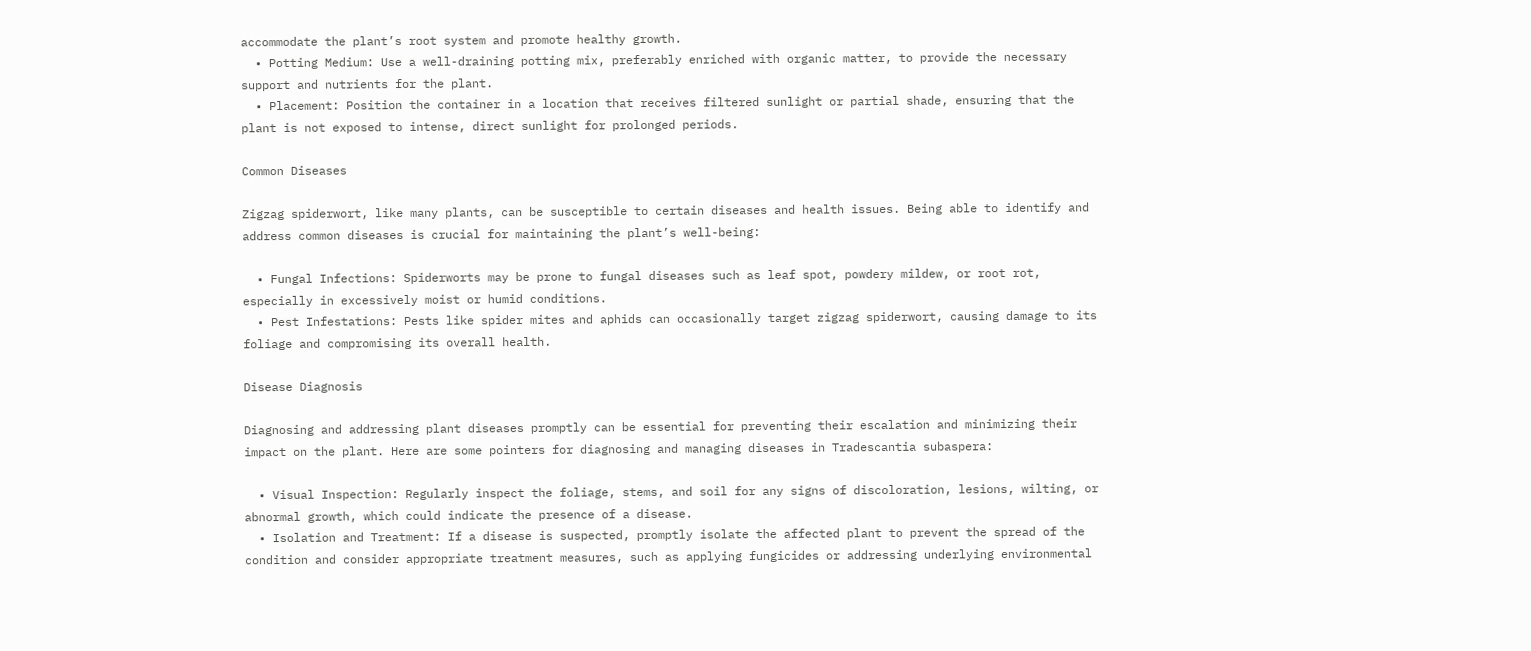accommodate the plant’s root system and promote healthy growth.
  • Potting Medium: Use a well-draining potting mix, preferably enriched with organic matter, to provide the necessary support and nutrients for the plant.
  • Placement: Position the container in a location that receives filtered sunlight or partial shade, ensuring that the plant is not exposed to intense, direct sunlight for prolonged periods.

Common Diseases

Zigzag spiderwort, like many plants, can be susceptible to certain diseases and health issues. Being able to identify and address common diseases is crucial for maintaining the plant’s well-being:

  • Fungal Infections: Spiderworts may be prone to fungal diseases such as leaf spot, powdery mildew, or root rot, especially in excessively moist or humid conditions.
  • Pest Infestations: Pests like spider mites and aphids can occasionally target zigzag spiderwort, causing damage to its foliage and compromising its overall health.

Disease Diagnosis

Diagnosing and addressing plant diseases promptly can be essential for preventing their escalation and minimizing their impact on the plant. Here are some pointers for diagnosing and managing diseases in Tradescantia subaspera:

  • Visual Inspection: Regularly inspect the foliage, stems, and soil for any signs of discoloration, lesions, wilting, or abnormal growth, which could indicate the presence of a disease.
  • Isolation and Treatment: If a disease is suspected, promptly isolate the affected plant to prevent the spread of the condition and consider appropriate treatment measures, such as applying fungicides or addressing underlying environmental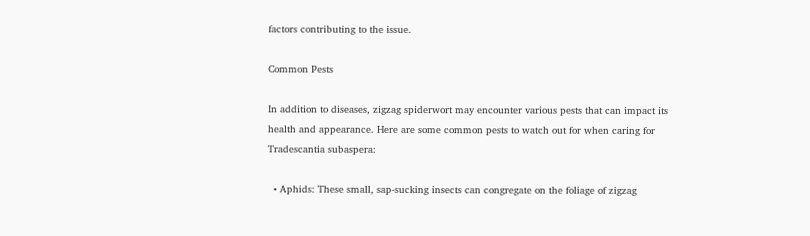factors contributing to the issue.

Common Pests

In addition to diseases, zigzag spiderwort may encounter various pests that can impact its health and appearance. Here are some common pests to watch out for when caring for Tradescantia subaspera:

  • Aphids: These small, sap-sucking insects can congregate on the foliage of zigzag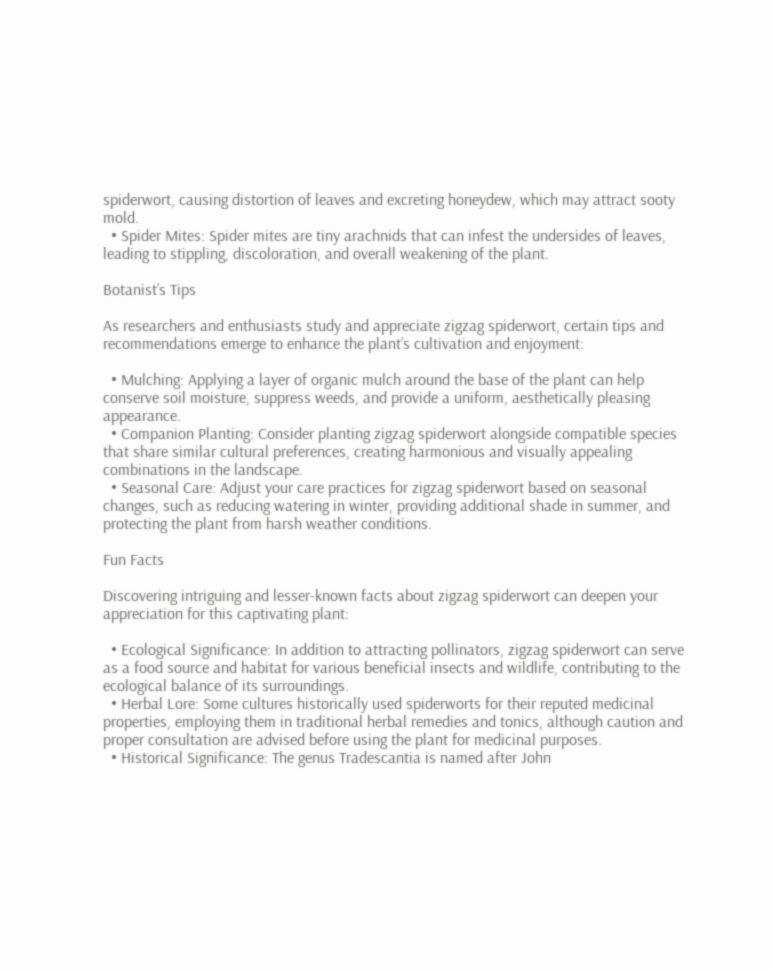spiderwort, causing distortion of leaves and excreting honeydew, which may attract sooty mold.
  • Spider Mites: Spider mites are tiny arachnids that can infest the undersides of leaves, leading to stippling, discoloration, and overall weakening of the plant.

Botanist’s Tips

As researchers and enthusiasts study and appreciate zigzag spiderwort, certain tips and recommendations emerge to enhance the plant’s cultivation and enjoyment:

  • Mulching: Applying a layer of organic mulch around the base of the plant can help conserve soil moisture, suppress weeds, and provide a uniform, aesthetically pleasing appearance.
  • Companion Planting: Consider planting zigzag spiderwort alongside compatible species that share similar cultural preferences, creating harmonious and visually appealing combinations in the landscape.
  • Seasonal Care: Adjust your care practices for zigzag spiderwort based on seasonal changes, such as reducing watering in winter, providing additional shade in summer, and protecting the plant from harsh weather conditions.

Fun Facts

Discovering intriguing and lesser-known facts about zigzag spiderwort can deepen your appreciation for this captivating plant:

  • Ecological Significance: In addition to attracting pollinators, zigzag spiderwort can serve as a food source and habitat for various beneficial insects and wildlife, contributing to the ecological balance of its surroundings.
  • Herbal Lore: Some cultures historically used spiderworts for their reputed medicinal properties, employing them in traditional herbal remedies and tonics, although caution and proper consultation are advised before using the plant for medicinal purposes.
  • Historical Significance: The genus Tradescantia is named after John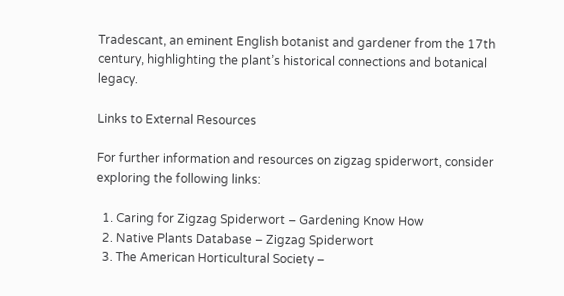Tradescant, an eminent English botanist and gardener from the 17th century, highlighting the plant’s historical connections and botanical legacy.

Links to External Resources

For further information and resources on zigzag spiderwort, consider exploring the following links:

  1. Caring for Zigzag Spiderwort – Gardening Know How
  2. Native Plants Database – Zigzag Spiderwort
  3. The American Horticultural Society –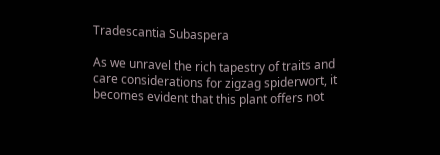Tradescantia Subaspera

As we unravel the rich tapestry of traits and care considerations for zigzag spiderwort, it becomes evident that this plant offers not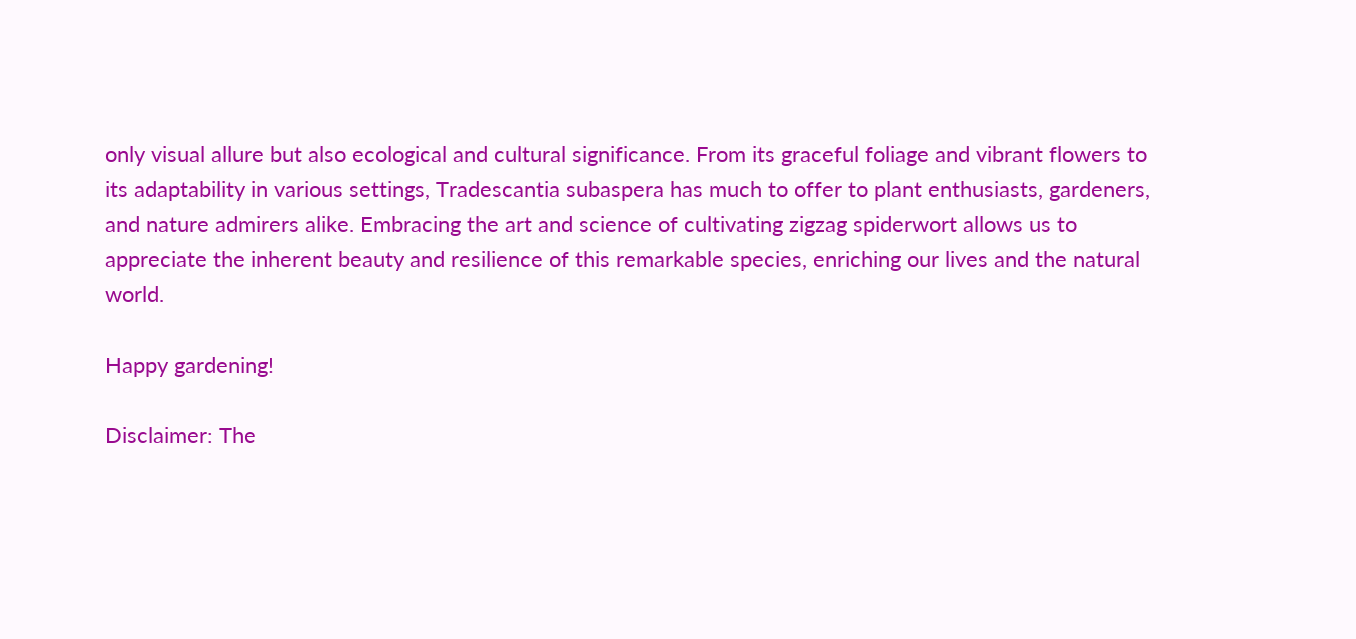only visual allure but also ecological and cultural significance. From its graceful foliage and vibrant flowers to its adaptability in various settings, Tradescantia subaspera has much to offer to plant enthusiasts, gardeners, and nature admirers alike. Embracing the art and science of cultivating zigzag spiderwort allows us to appreciate the inherent beauty and resilience of this remarkable species, enriching our lives and the natural world.

Happy gardening!

Disclaimer: The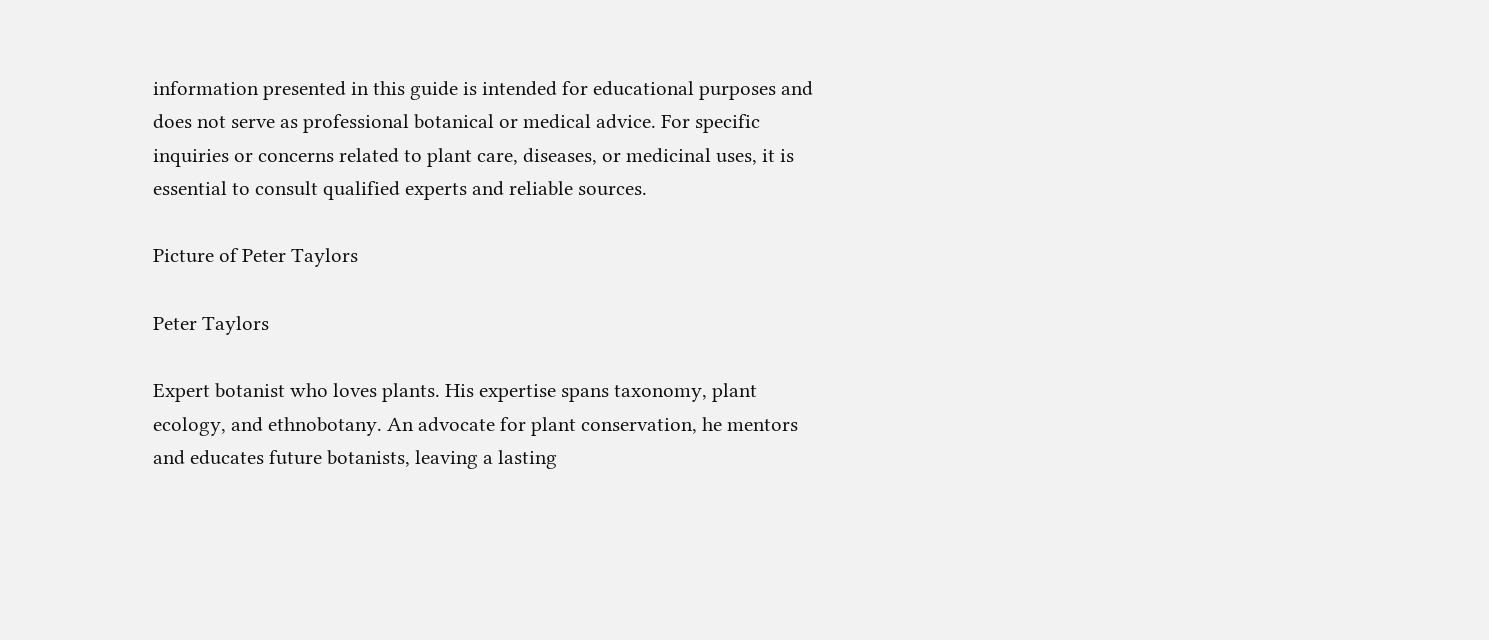information presented in this guide is intended for educational purposes and does not serve as professional botanical or medical advice. For specific inquiries or concerns related to plant care, diseases, or medicinal uses, it is essential to consult qualified experts and reliable sources.

Picture of Peter Taylors

Peter Taylors

Expert botanist who loves plants. His expertise spans taxonomy, plant ecology, and ethnobotany. An advocate for plant conservation, he mentors and educates future botanists, leaving a lasting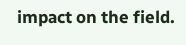impact on the field.